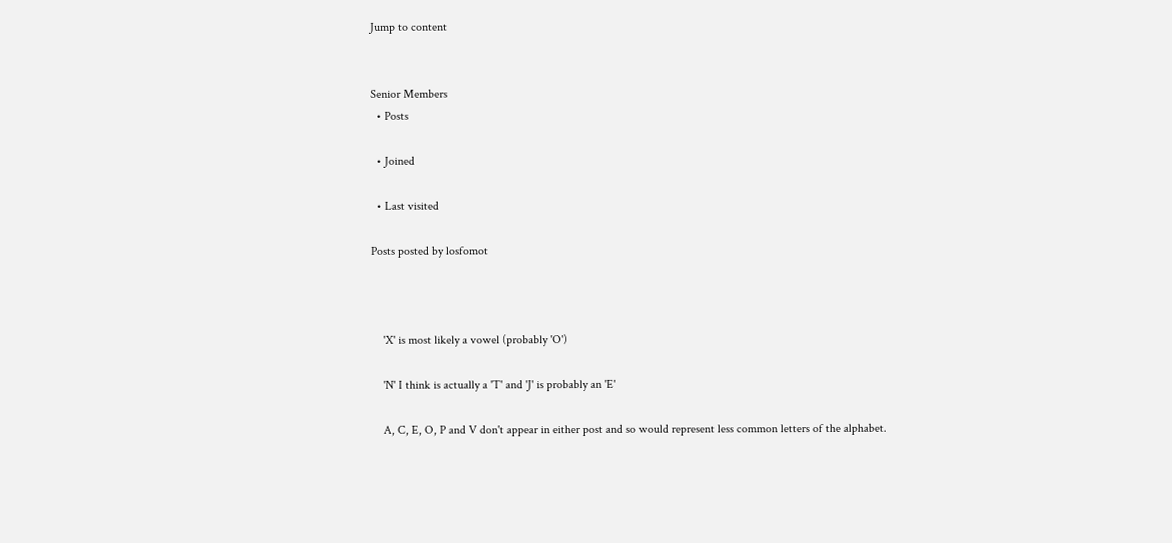Jump to content


Senior Members
  • Posts

  • Joined

  • Last visited

Posts posted by losfomot



    'X' is most likely a vowel (probably 'O')

    'N' I think is actually a 'T' and 'J' is probably an 'E'

    A, C, E, O, P and V don't appear in either post and so would represent less common letters of the alphabet.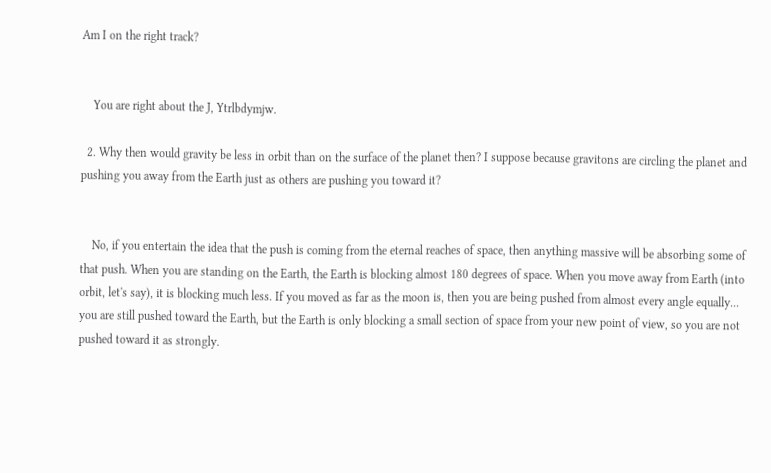Am I on the right track?


    You are right about the J, Ytrlbdymjw.

  2. Why then would gravity be less in orbit than on the surface of the planet then? I suppose because gravitons are circling the planet and pushing you away from the Earth just as others are pushing you toward it?


    No, if you entertain the idea that the push is coming from the eternal reaches of space, then anything massive will be absorbing some of that push. When you are standing on the Earth, the Earth is blocking almost 180 degrees of space. When you move away from Earth (into orbit, let's say), it is blocking much less. If you moved as far as the moon is, then you are being pushed from almost every angle equally... you are still pushed toward the Earth, but the Earth is only blocking a small section of space from your new point of view, so you are not pushed toward it as strongly.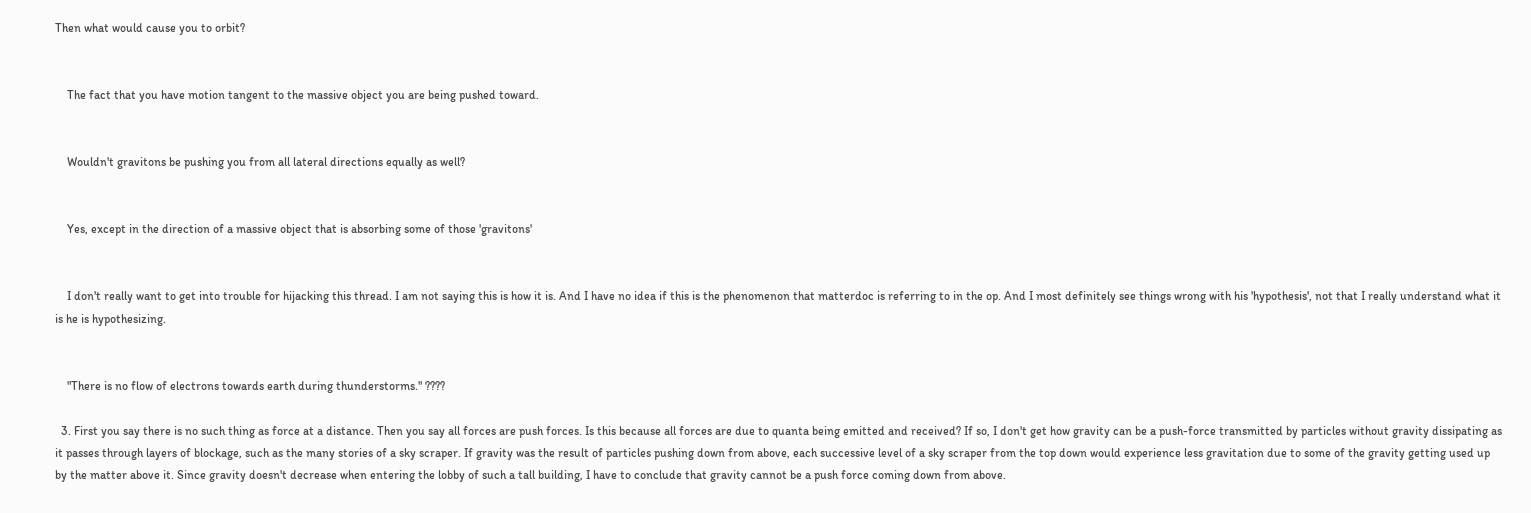Then what would cause you to orbit?


    The fact that you have motion tangent to the massive object you are being pushed toward.


    Wouldn't gravitons be pushing you from all lateral directions equally as well?


    Yes, except in the direction of a massive object that is absorbing some of those 'gravitons'


    I don't really want to get into trouble for hijacking this thread. I am not saying this is how it is. And I have no idea if this is the phenomenon that matterdoc is referring to in the op. And I most definitely see things wrong with his 'hypothesis', not that I really understand what it is he is hypothesizing.


    "There is no flow of electrons towards earth during thunderstorms." ????

  3. First you say there is no such thing as force at a distance. Then you say all forces are push forces. Is this because all forces are due to quanta being emitted and received? If so, I don't get how gravity can be a push-force transmitted by particles without gravity dissipating as it passes through layers of blockage, such as the many stories of a sky scraper. If gravity was the result of particles pushing down from above, each successive level of a sky scraper from the top down would experience less gravitation due to some of the gravity getting used up by the matter above it. Since gravity doesn't decrease when entering the lobby of such a tall building, I have to conclude that gravity cannot be a push force coming down from above.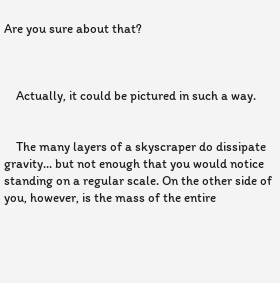Are you sure about that?



    Actually, it could be pictured in such a way.


    The many layers of a skyscraper do dissipate gravity... but not enough that you would notice standing on a regular scale. On the other side of you, however, is the mass of the entire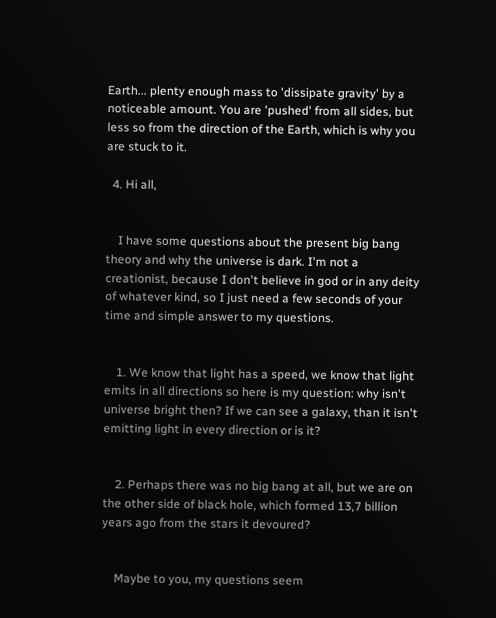Earth... plenty enough mass to 'dissipate gravity' by a noticeable amount. You are 'pushed' from all sides, but less so from the direction of the Earth, which is why you are stuck to it.

  4. Hi all,


    I have some questions about the present big bang theory and why the universe is dark. I'm not a creationist, because I don't believe in god or in any deity of whatever kind, so I just need a few seconds of your time and simple answer to my questions.


    1. We know that light has a speed, we know that light emits in all directions so here is my question: why isn't universe bright then? If we can see a galaxy, than it isn't emitting light in every direction or is it?


    2. Perhaps there was no big bang at all, but we are on the other side of black hole, which formed 13,7 billion years ago from the stars it devoured?


    Maybe to you, my questions seem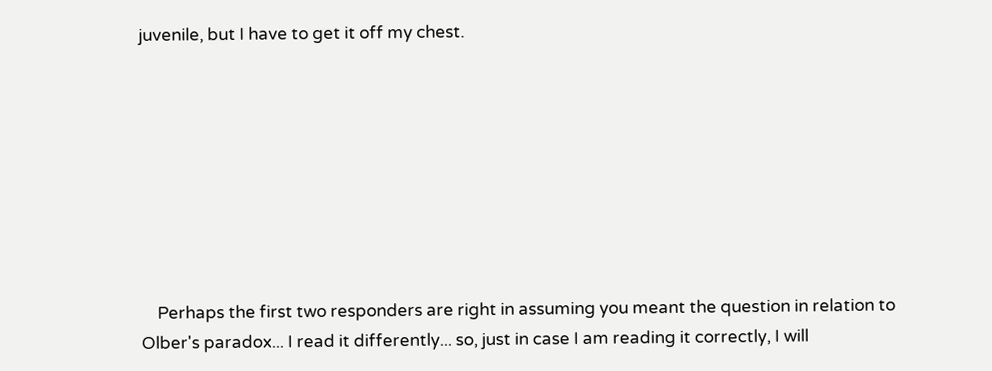juvenile, but I have to get it off my chest.








    Perhaps the first two responders are right in assuming you meant the question in relation to Olber's paradox... I read it differently... so, just in case I am reading it correctly, I will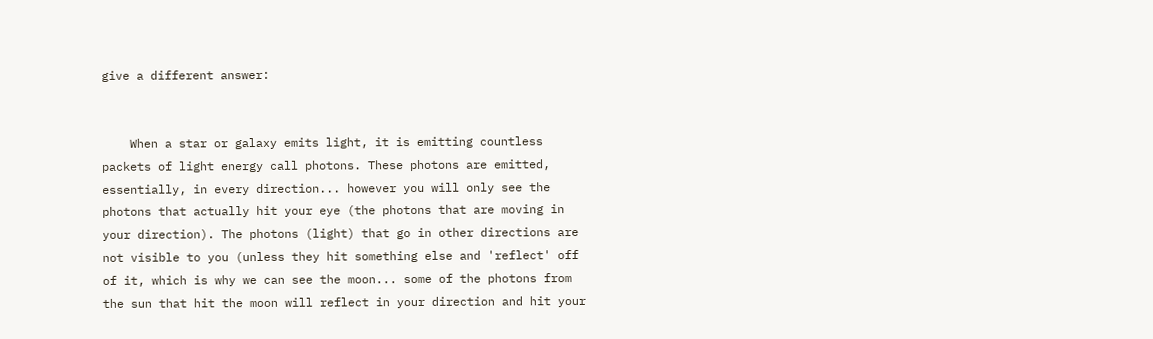give a different answer:


    When a star or galaxy emits light, it is emitting countless packets of light energy call photons. These photons are emitted, essentially, in every direction... however you will only see the photons that actually hit your eye (the photons that are moving in your direction). The photons (light) that go in other directions are not visible to you (unless they hit something else and 'reflect' off of it, which is why we can see the moon... some of the photons from the sun that hit the moon will reflect in your direction and hit your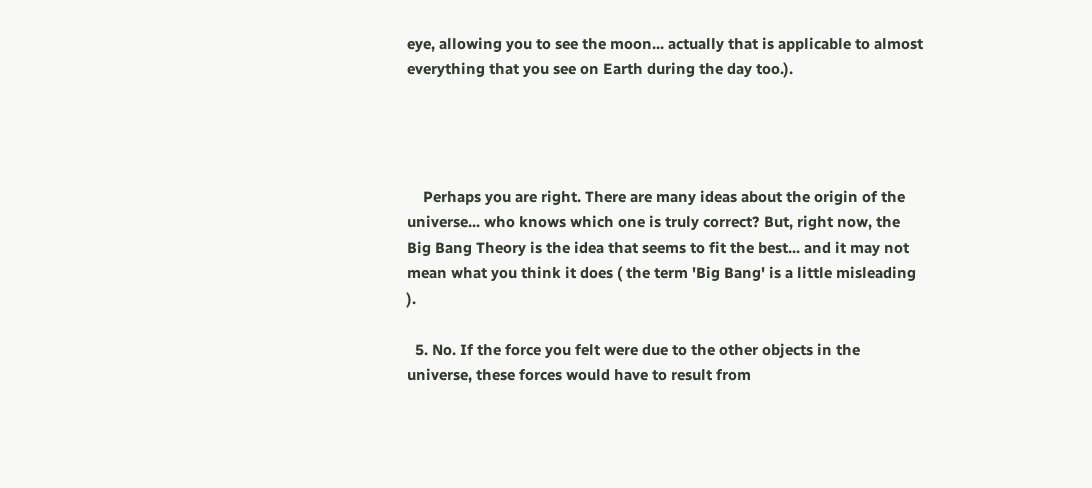eye, allowing you to see the moon... actually that is applicable to almost everything that you see on Earth during the day too.).




    Perhaps you are right. There are many ideas about the origin of the universe... who knows which one is truly correct? But, right now, the Big Bang Theory is the idea that seems to fit the best... and it may not mean what you think it does ( the term 'Big Bang' is a little misleading ).

  5. No. If the force you felt were due to the other objects in the universe, these forces would have to result from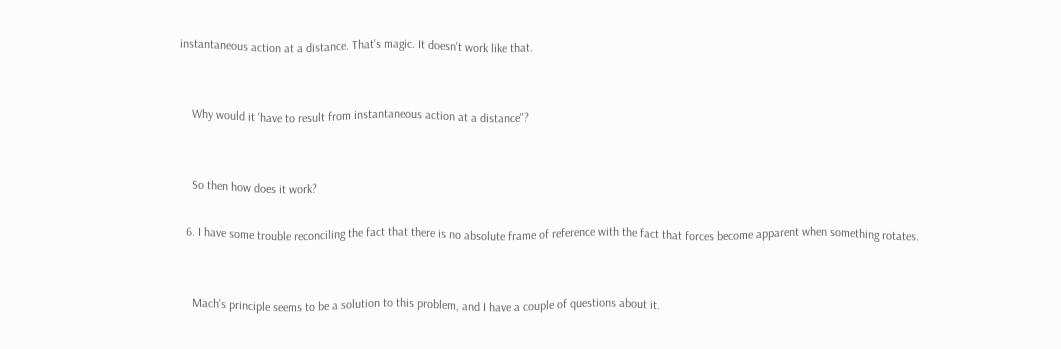instantaneous action at a distance. That's magic. It doesn't work like that.


    Why would it 'have to result from instantaneous action at a distance"?


    So then how does it work?

  6. I have some trouble reconciling the fact that there is no absolute frame of reference with the fact that forces become apparent when something rotates.


    Mach's principle seems to be a solution to this problem, and I have a couple of questions about it.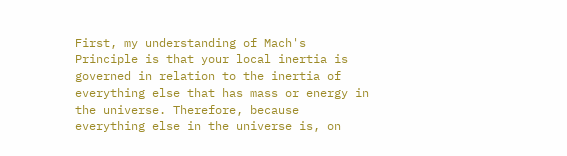First, my understanding of Mach's Principle is that your local inertia is governed in relation to the inertia of everything else that has mass or energy in the universe. Therefore, because everything else in the universe is, on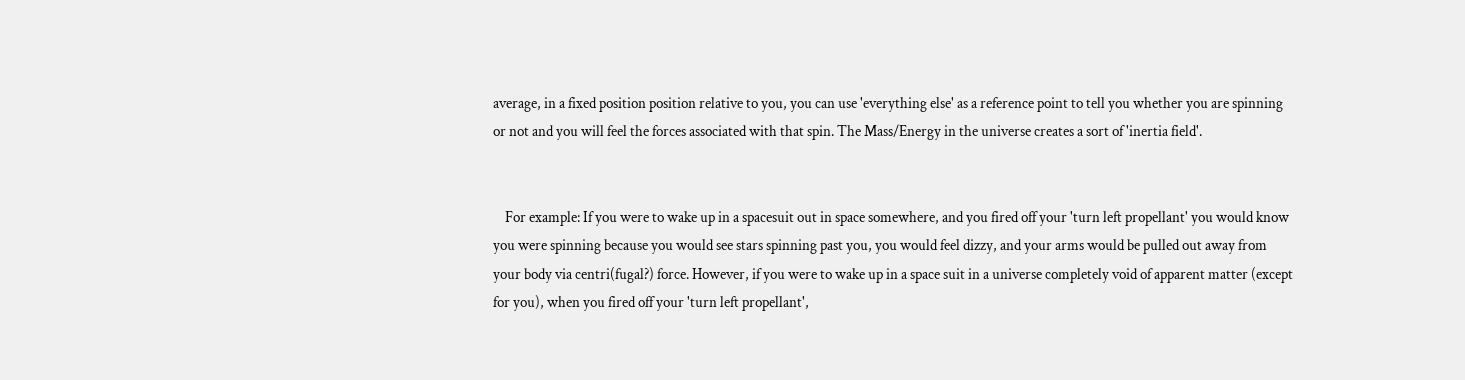average, in a fixed position position relative to you, you can use 'everything else' as a reference point to tell you whether you are spinning or not and you will feel the forces associated with that spin. The Mass/Energy in the universe creates a sort of 'inertia field'.


    For example: If you were to wake up in a spacesuit out in space somewhere, and you fired off your 'turn left propellant' you would know you were spinning because you would see stars spinning past you, you would feel dizzy, and your arms would be pulled out away from your body via centri(fugal?) force. However, if you were to wake up in a space suit in a universe completely void of apparent matter (except for you), when you fired off your 'turn left propellant',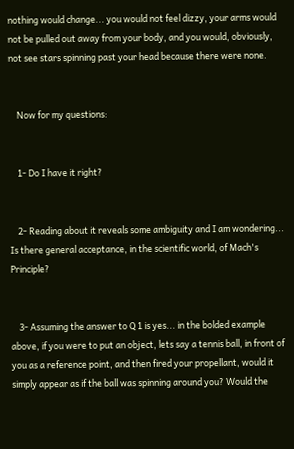nothing would change... you would not feel dizzy, your arms would not be pulled out away from your body, and you would, obviously, not see stars spinning past your head because there were none.


    Now for my questions:


    1- Do I have it right?


    2- Reading about it reveals some ambiguity and I am wondering... Is there general acceptance, in the scientific world, of Mach's Principle?


    3- Assuming the answer to Q 1 is yes... in the bolded example above, if you were to put an object, lets say a tennis ball, in front of you as a reference point, and then fired your propellant, would it simply appear as if the ball was spinning around you? Would the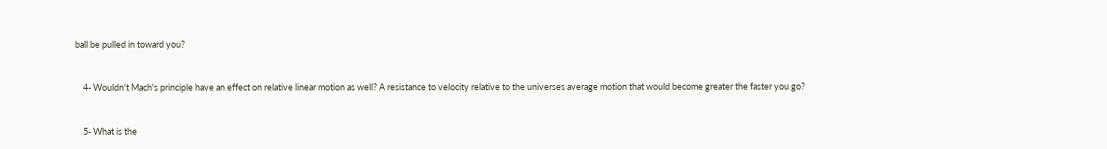ball be pulled in toward you?


    4- Wouldn't Mach's principle have an effect on relative linear motion as well? A resistance to velocity relative to the universes average motion that would become greater the faster you go?


    5- What is the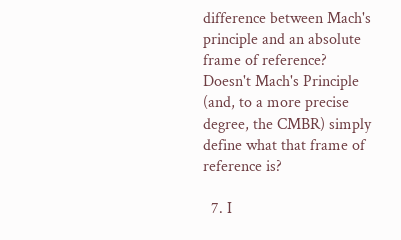difference between Mach's principle and an absolute frame of reference? Doesn't Mach's Principle (and, to a more precise degree, the CMBR) simply define what that frame of reference is?

  7. I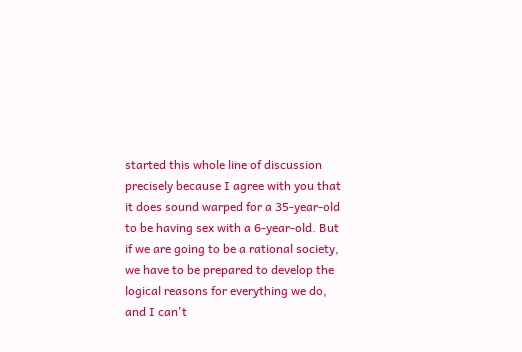started this whole line of discussion precisely because I agree with you that it does sound warped for a 35-year-old to be having sex with a 6-year-old. But if we are going to be a rational society, we have to be prepared to develop the logical reasons for everything we do, and I can't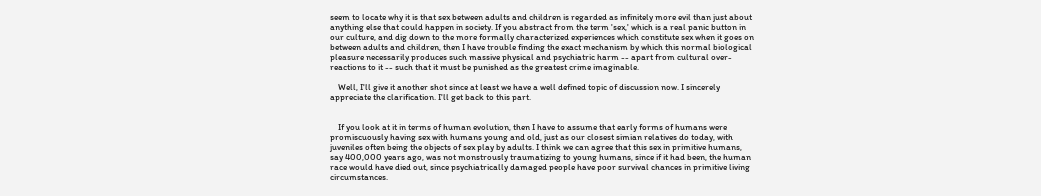seem to locate why it is that sex between adults and children is regarded as infinitely more evil than just about anything else that could happen in society. If you abstract from the term 'sex,' which is a real panic button in our culture, and dig down to the more formally characterized experiences which constitute sex when it goes on between adults and children, then I have trouble finding the exact mechanism by which this normal biological pleasure necessarily produces such massive physical and psychiatric harm -- apart from cultural over-reactions to it -- such that it must be punished as the greatest crime imaginable.

    Well, I'll give it another shot since at least we have a well defined topic of discussion now. I sincerely appreciate the clarification. I'll get back to this part.


    If you look at it in terms of human evolution, then I have to assume that early forms of humans were promiscuously having sex with humans young and old, just as our closest simian relatives do today, with juveniles often being the objects of sex play by adults. I think we can agree that this sex in primitive humans, say 400,000 years ago, was not monstrously traumatizing to young humans, since if it had been, the human race would have died out, since psychiatrically damaged people have poor survival chances in primitive living circumstances.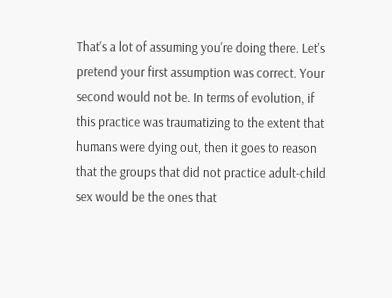That's a lot of assuming you're doing there. Let's pretend your first assumption was correct. Your second would not be. In terms of evolution, if this practice was traumatizing to the extent that humans were dying out, then it goes to reason that the groups that did not practice adult-child sex would be the ones that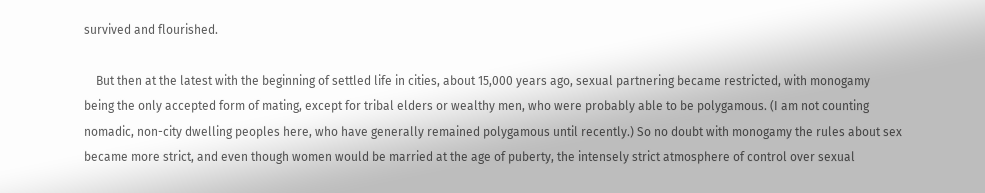survived and flourished.

    But then at the latest with the beginning of settled life in cities, about 15,000 years ago, sexual partnering became restricted, with monogamy being the only accepted form of mating, except for tribal elders or wealthy men, who were probably able to be polygamous. (I am not counting nomadic, non-city dwelling peoples here, who have generally remained polygamous until recently.) So no doubt with monogamy the rules about sex became more strict, and even though women would be married at the age of puberty, the intensely strict atmosphere of control over sexual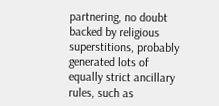partnering, no doubt backed by religious superstitions, probably generated lots of equally strict ancillary rules, such as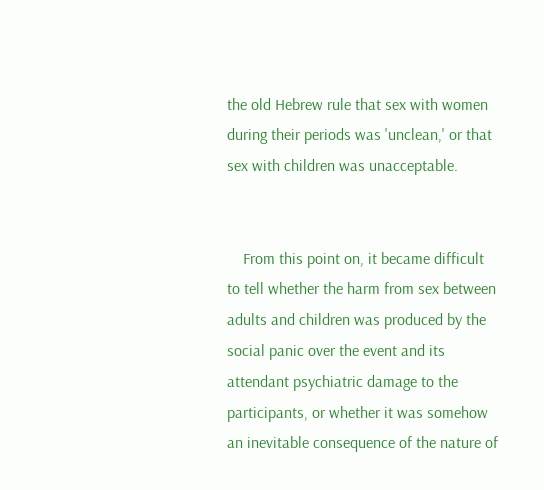the old Hebrew rule that sex with women during their periods was 'unclean,' or that sex with children was unacceptable.


    From this point on, it became difficult to tell whether the harm from sex between adults and children was produced by the social panic over the event and its attendant psychiatric damage to the participants, or whether it was somehow an inevitable consequence of the nature of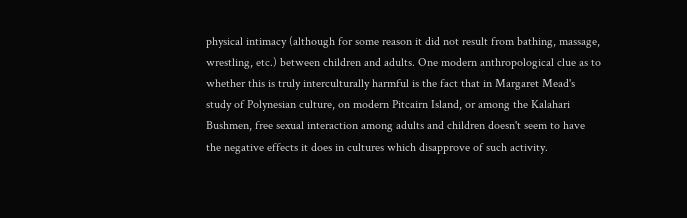physical intimacy (although for some reason it did not result from bathing, massage, wrestling, etc.) between children and adults. One modern anthropological clue as to whether this is truly interculturally harmful is the fact that in Margaret Mead's study of Polynesian culture, on modern Pitcairn Island, or among the Kalahari Bushmen, free sexual interaction among adults and children doesn't seem to have the negative effects it does in cultures which disapprove of such activity.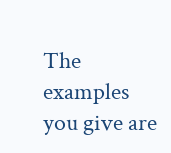The examples you give are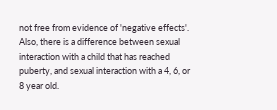not free from evidence of 'negative effects'. Also, there is a difference between sexual interaction with a child that has reached puberty, and sexual interaction with a 4, 6, or 8 year old.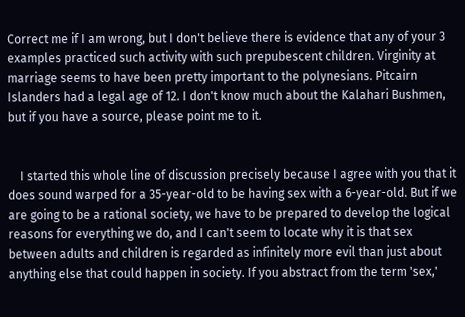Correct me if I am wrong, but I don't believe there is evidence that any of your 3 examples practiced such activity with such prepubescent children. Virginity at marriage seems to have been pretty important to the polynesians. Pitcairn Islanders had a legal age of 12. I don't know much about the Kalahari Bushmen, but if you have a source, please point me to it.


    I started this whole line of discussion precisely because I agree with you that it does sound warped for a 35-year-old to be having sex with a 6-year-old. But if we are going to be a rational society, we have to be prepared to develop the logical reasons for everything we do, and I can't seem to locate why it is that sex between adults and children is regarded as infinitely more evil than just about anything else that could happen in society. If you abstract from the term 'sex,'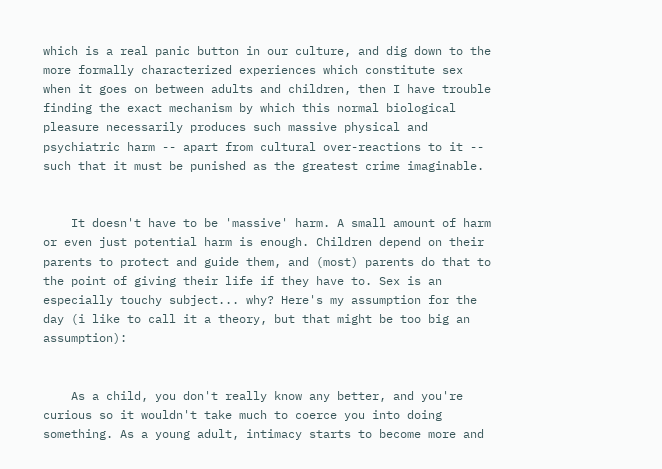which is a real panic button in our culture, and dig down to the more formally characterized experiences which constitute sex when it goes on between adults and children, then I have trouble finding the exact mechanism by which this normal biological pleasure necessarily produces such massive physical and psychiatric harm -- apart from cultural over-reactions to it -- such that it must be punished as the greatest crime imaginable.


    It doesn't have to be 'massive' harm. A small amount of harm or even just potential harm is enough. Children depend on their parents to protect and guide them, and (most) parents do that to the point of giving their life if they have to. Sex is an especially touchy subject... why? Here's my assumption for the day (i like to call it a theory, but that might be too big an assumption):


    As a child, you don't really know any better, and you're curious so it wouldn't take much to coerce you into doing something. As a young adult, intimacy starts to become more and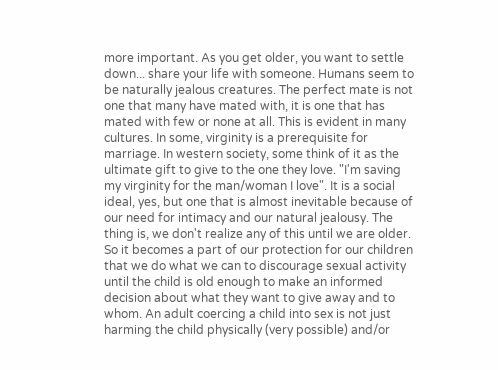more important. As you get older, you want to settle down... share your life with someone. Humans seem to be naturally jealous creatures. The perfect mate is not one that many have mated with, it is one that has mated with few or none at all. This is evident in many cultures. In some, virginity is a prerequisite for marriage. In western society, some think of it as the ultimate gift to give to the one they love. "I'm saving my virginity for the man/woman I love". It is a social ideal, yes, but one that is almost inevitable because of our need for intimacy and our natural jealousy. The thing is, we don't realize any of this until we are older. So it becomes a part of our protection for our children that we do what we can to discourage sexual activity until the child is old enough to make an informed decision about what they want to give away and to whom. An adult coercing a child into sex is not just harming the child physically (very possible) and/or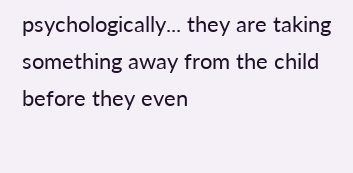psychologically... they are taking something away from the child before they even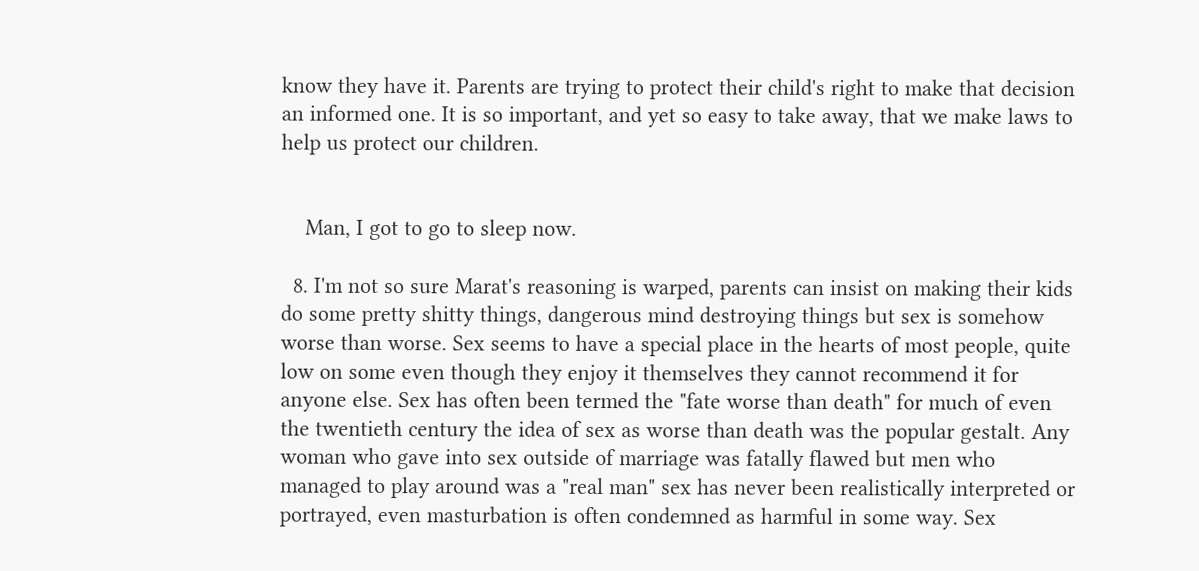know they have it. Parents are trying to protect their child's right to make that decision an informed one. It is so important, and yet so easy to take away, that we make laws to help us protect our children.


    Man, I got to go to sleep now.

  8. I'm not so sure Marat's reasoning is warped, parents can insist on making their kids do some pretty shitty things, dangerous mind destroying things but sex is somehow worse than worse. Sex seems to have a special place in the hearts of most people, quite low on some even though they enjoy it themselves they cannot recommend it for anyone else. Sex has often been termed the "fate worse than death" for much of even the twentieth century the idea of sex as worse than death was the popular gestalt. Any woman who gave into sex outside of marriage was fatally flawed but men who managed to play around was a "real man" sex has never been realistically interpreted or portrayed, even masturbation is often condemned as harmful in some way. Sex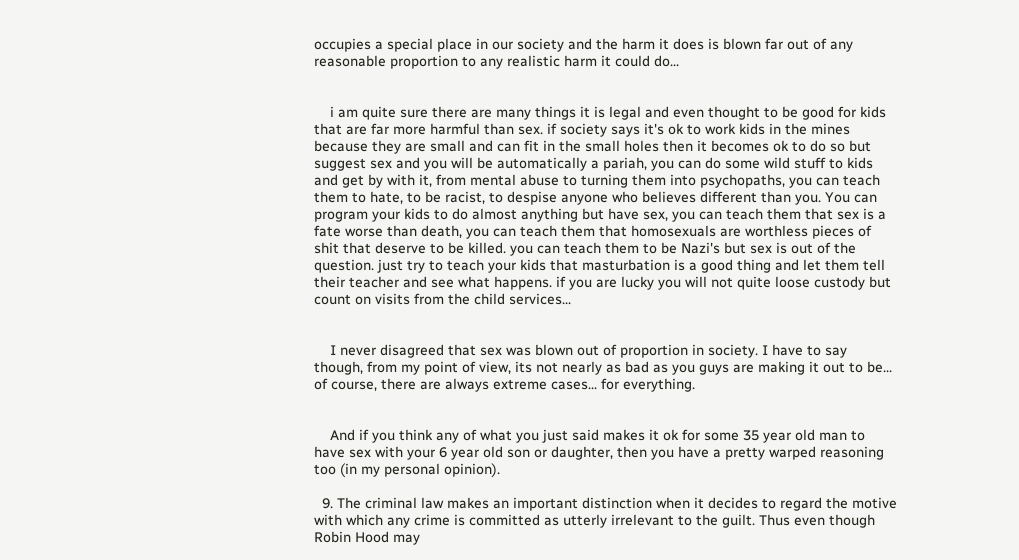occupies a special place in our society and the harm it does is blown far out of any reasonable proportion to any realistic harm it could do...


    i am quite sure there are many things it is legal and even thought to be good for kids that are far more harmful than sex. if society says it's ok to work kids in the mines because they are small and can fit in the small holes then it becomes ok to do so but suggest sex and you will be automatically a pariah, you can do some wild stuff to kids and get by with it, from mental abuse to turning them into psychopaths, you can teach them to hate, to be racist, to despise anyone who believes different than you. You can program your kids to do almost anything but have sex, you can teach them that sex is a fate worse than death, you can teach them that homosexuals are worthless pieces of shit that deserve to be killed. you can teach them to be Nazi's but sex is out of the question. just try to teach your kids that masturbation is a good thing and let them tell their teacher and see what happens. if you are lucky you will not quite loose custody but count on visits from the child services...


    I never disagreed that sex was blown out of proportion in society. I have to say though, from my point of view, its not nearly as bad as you guys are making it out to be... of course, there are always extreme cases... for everything.


    And if you think any of what you just said makes it ok for some 35 year old man to have sex with your 6 year old son or daughter, then you have a pretty warped reasoning too (in my personal opinion).

  9. The criminal law makes an important distinction when it decides to regard the motive with which any crime is committed as utterly irrelevant to the guilt. Thus even though Robin Hood may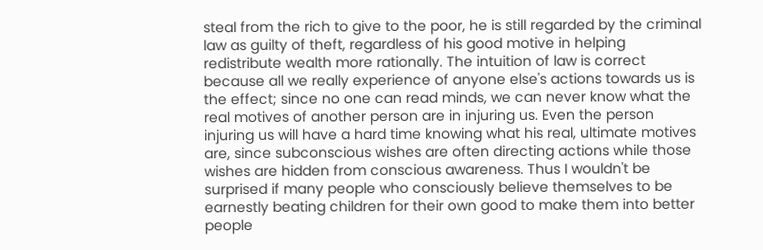steal from the rich to give to the poor, he is still regarded by the criminal law as guilty of theft, regardless of his good motive in helping redistribute wealth more rationally. The intuition of law is correct because all we really experience of anyone else's actions towards us is the effect; since no one can read minds, we can never know what the real motives of another person are in injuring us. Even the person injuring us will have a hard time knowing what his real, ultimate motives are, since subconscious wishes are often directing actions while those wishes are hidden from conscious awareness. Thus I wouldn't be surprised if many people who consciously believe themselves to be earnestly beating children for their own good to make them into better people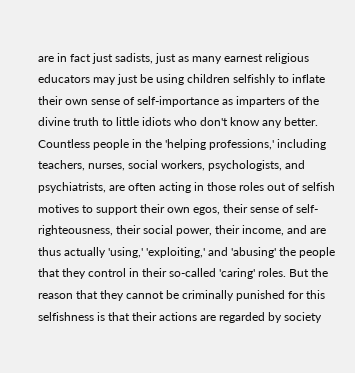are in fact just sadists, just as many earnest religious educators may just be using children selfishly to inflate their own sense of self-importance as imparters of the divine truth to little idiots who don't know any better. Countless people in the 'helping professions,' including teachers, nurses, social workers, psychologists, and psychiatrists, are often acting in those roles out of selfish motives to support their own egos, their sense of self-righteousness, their social power, their income, and are thus actually 'using,' 'exploiting,' and 'abusing' the people that they control in their so-called 'caring' roles. But the reason that they cannot be criminally punished for this selfishness is that their actions are regarded by society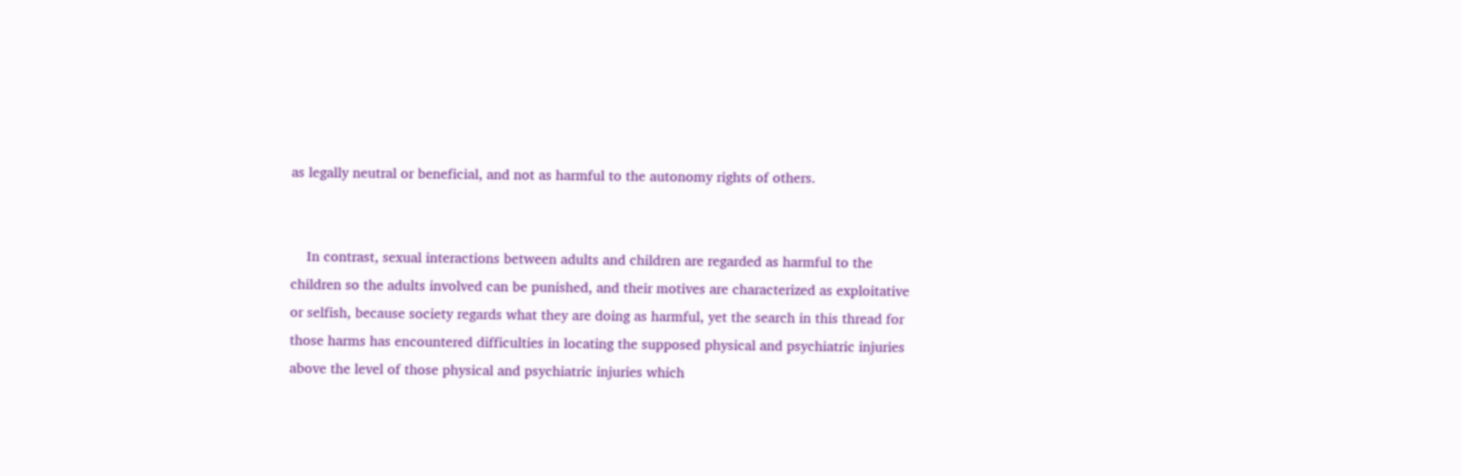as legally neutral or beneficial, and not as harmful to the autonomy rights of others.


    In contrast, sexual interactions between adults and children are regarded as harmful to the children so the adults involved can be punished, and their motives are characterized as exploitative or selfish, because society regards what they are doing as harmful, yet the search in this thread for those harms has encountered difficulties in locating the supposed physical and psychiatric injuries above the level of those physical and psychiatric injuries which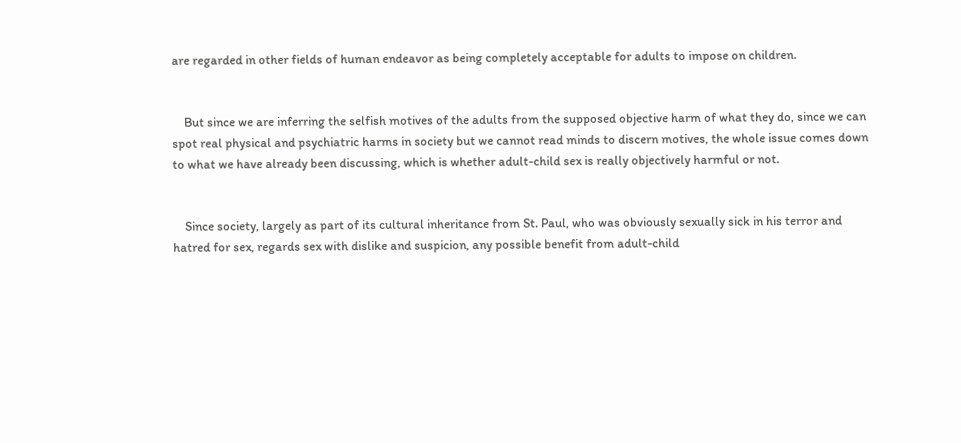are regarded in other fields of human endeavor as being completely acceptable for adults to impose on children.


    But since we are inferring the selfish motives of the adults from the supposed objective harm of what they do, since we can spot real physical and psychiatric harms in society but we cannot read minds to discern motives, the whole issue comes down to what we have already been discussing, which is whether adult-child sex is really objectively harmful or not.


    Since society, largely as part of its cultural inheritance from St. Paul, who was obviously sexually sick in his terror and hatred for sex, regards sex with dislike and suspicion, any possible benefit from adult-child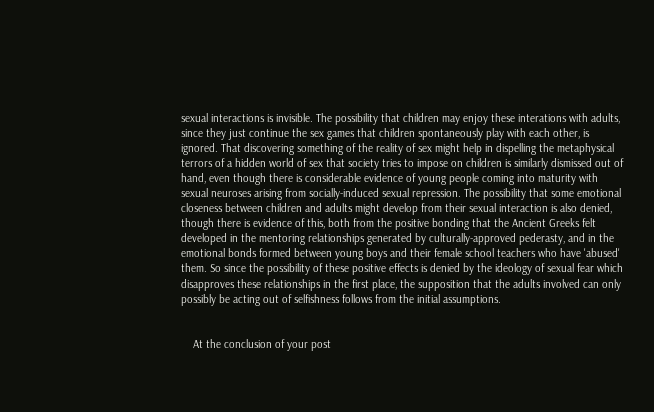sexual interactions is invisible. The possibility that children may enjoy these interations with adults, since they just continue the sex games that children spontaneously play with each other, is ignored. That discovering something of the reality of sex might help in dispelling the metaphysical terrors of a hidden world of sex that society tries to impose on children is similarly dismissed out of hand, even though there is considerable evidence of young people coming into maturity with sexual neuroses arising from socially-induced sexual repression. The possibility that some emotional closeness between children and adults might develop from their sexual interaction is also denied, though there is evidence of this, both from the positive bonding that the Ancient Greeks felt developed in the mentoring relationships generated by culturally-approved pederasty, and in the emotional bonds formed between young boys and their female school teachers who have 'abused' them. So since the possibility of these positive effects is denied by the ideology of sexual fear which disapproves these relationships in the first place, the supposition that the adults involved can only possibly be acting out of selfishness follows from the initial assumptions.


    At the conclusion of your post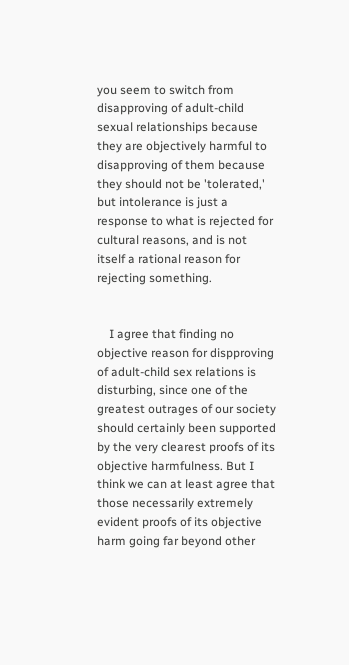you seem to switch from disapproving of adult-child sexual relationships because they are objectively harmful to disapproving of them because they should not be 'tolerated,' but intolerance is just a response to what is rejected for cultural reasons, and is not itself a rational reason for rejecting something.


    I agree that finding no objective reason for dispproving of adult-child sex relations is disturbing, since one of the greatest outrages of our society should certainly been supported by the very clearest proofs of its objective harmfulness. But I think we can at least agree that those necessarily extremely evident proofs of its objective harm going far beyond other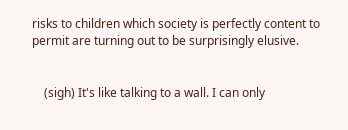risks to children which society is perfectly content to permit are turning out to be surprisingly elusive.


    (sigh) It's like talking to a wall. I can only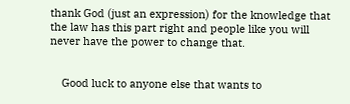thank God (just an expression) for the knowledge that the law has this part right and people like you will never have the power to change that.


    Good luck to anyone else that wants to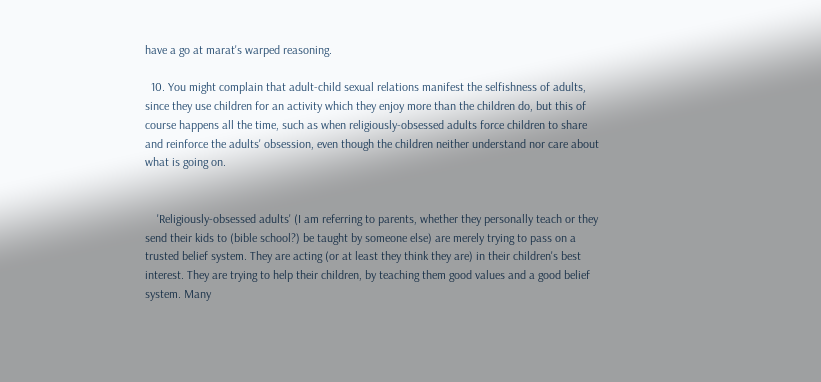have a go at marat's warped reasoning.

  10. You might complain that adult-child sexual relations manifest the selfishness of adults, since they use children for an activity which they enjoy more than the children do, but this of course happens all the time, such as when religiously-obsessed adults force children to share and reinforce the adults' obsession, even though the children neither understand nor care about what is going on.


    'Religiously-obsessed adults' (I am referring to parents, whether they personally teach or they send their kids to (bible school?) be taught by someone else) are merely trying to pass on a trusted belief system. They are acting (or at least they think they are) in their children's best interest. They are trying to help their children, by teaching them good values and a good belief system. Many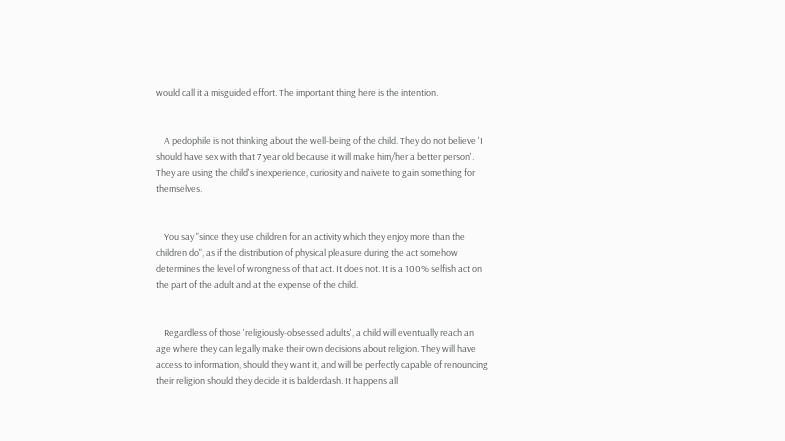would call it a misguided effort. The important thing here is the intention.


    A pedophile is not thinking about the well-being of the child. They do not believe 'I should have sex with that 7 year old because it will make him/her a better person'. They are using the child's inexperience, curiosity and naivete to gain something for themselves.


    You say "since they use children for an activity which they enjoy more than the children do", as if the distribution of physical pleasure during the act somehow determines the level of wrongness of that act. It does not. It is a 100% selfish act on the part of the adult and at the expense of the child.


    Regardless of those 'religiously-obsessed adults', a child will eventually reach an age where they can legally make their own decisions about religion. They will have access to information, should they want it, and will be perfectly capable of renouncing their religion should they decide it is balderdash. It happens all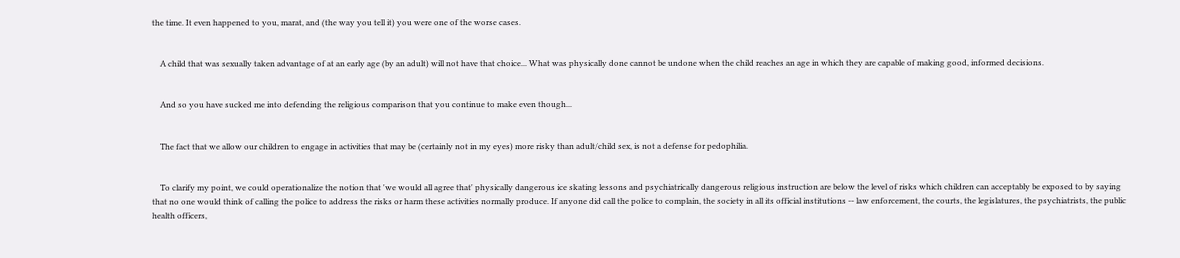the time. It even happened to you, marat, and (the way you tell it) you were one of the worse cases.


    A child that was sexually taken advantage of at an early age (by an adult) will not have that choice... What was physically done cannot be undone when the child reaches an age in which they are capable of making good, informed decisions.


    And so you have sucked me into defending the religious comparison that you continue to make even though...


    The fact that we allow our children to engage in activities that may be (certainly not in my eyes) more risky than adult/child sex, is not a defense for pedophilia.


    To clarify my point, we could operationalize the notion that 'we would all agree that' physically dangerous ice skating lessons and psychiatrically dangerous religious instruction are below the level of risks which children can acceptably be exposed to by saying that no one would think of calling the police to address the risks or harm these activities normally produce. If anyone did call the police to complain, the society in all its official institutions -- law enforcement, the courts, the legislatures, the psychiatrists, the public health officers,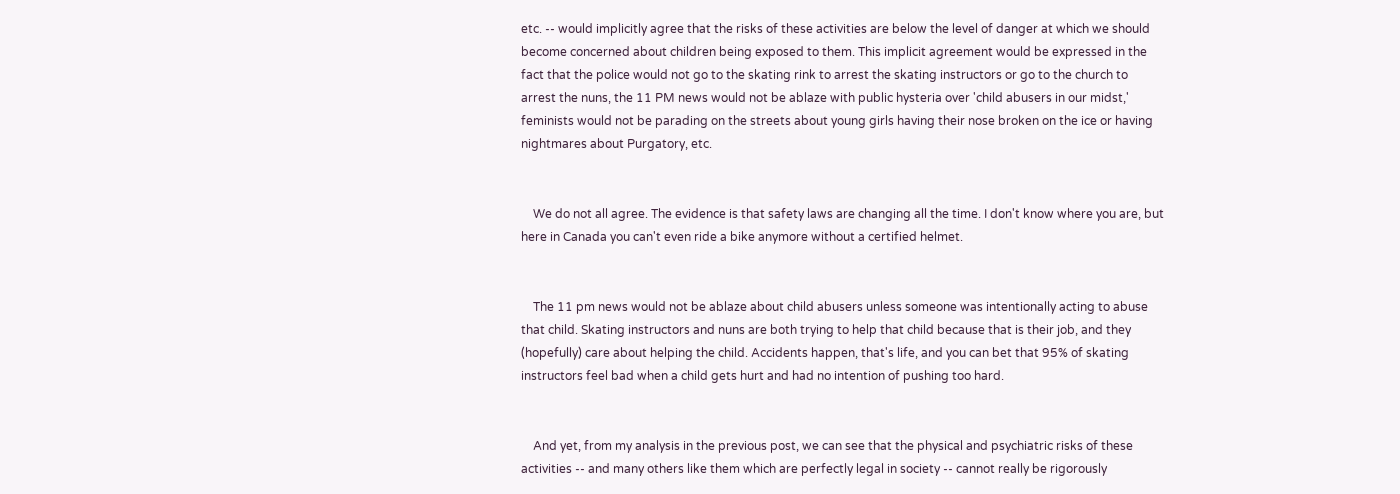etc. -- would implicitly agree that the risks of these activities are below the level of danger at which we should become concerned about children being exposed to them. This implicit agreement would be expressed in the fact that the police would not go to the skating rink to arrest the skating instructors or go to the church to arrest the nuns, the 11 PM news would not be ablaze with public hysteria over 'child abusers in our midst,' feminists would not be parading on the streets about young girls having their nose broken on the ice or having nightmares about Purgatory, etc.


    We do not all agree. The evidence is that safety laws are changing all the time. I don't know where you are, but here in Canada you can't even ride a bike anymore without a certified helmet.


    The 11 pm news would not be ablaze about child abusers unless someone was intentionally acting to abuse that child. Skating instructors and nuns are both trying to help that child because that is their job, and they (hopefully) care about helping the child. Accidents happen, that's life, and you can bet that 95% of skating instructors feel bad when a child gets hurt and had no intention of pushing too hard.


    And yet, from my analysis in the previous post, we can see that the physical and psychiatric risks of these activities -- and many others like them which are perfectly legal in society -- cannot really be rigorously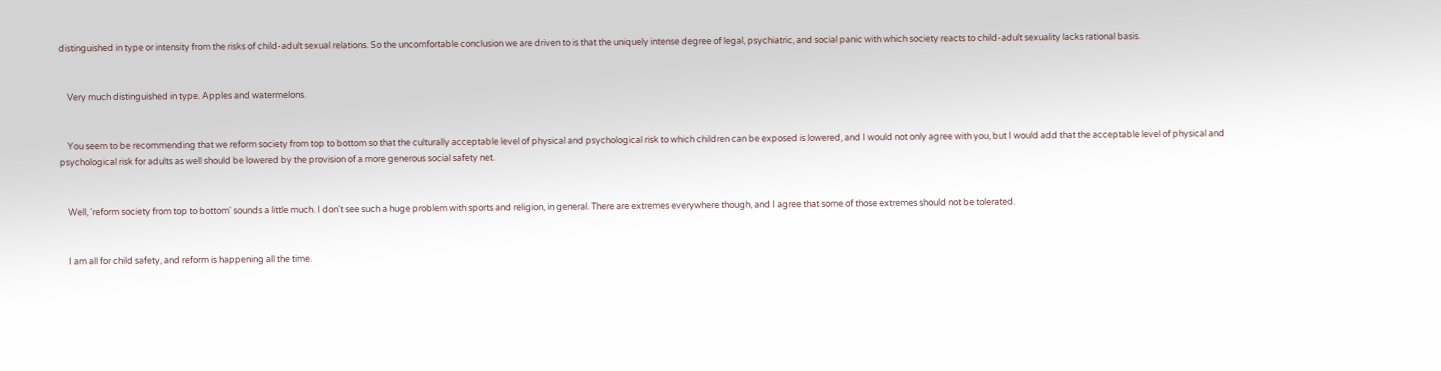distinguished in type or intensity from the risks of child-adult sexual relations. So the uncomfortable conclusion we are driven to is that the uniquely intense degree of legal, psychiatric, and social panic with which society reacts to child-adult sexuality lacks rational basis.


    Very much distinguished in type. Apples and watermelons.


    You seem to be recommending that we reform society from top to bottom so that the culturally acceptable level of physical and psychological risk to which children can be exposed is lowered, and I would not only agree with you, but I would add that the acceptable level of physical and psychological risk for adults as well should be lowered by the provision of a more generous social safety net.


    Well, 'reform society from top to bottom' sounds a little much. I don't see such a huge problem with sports and religion, in general. There are extremes everywhere though, and I agree that some of those extremes should not be tolerated.


    I am all for child safety, and reform is happening all the time.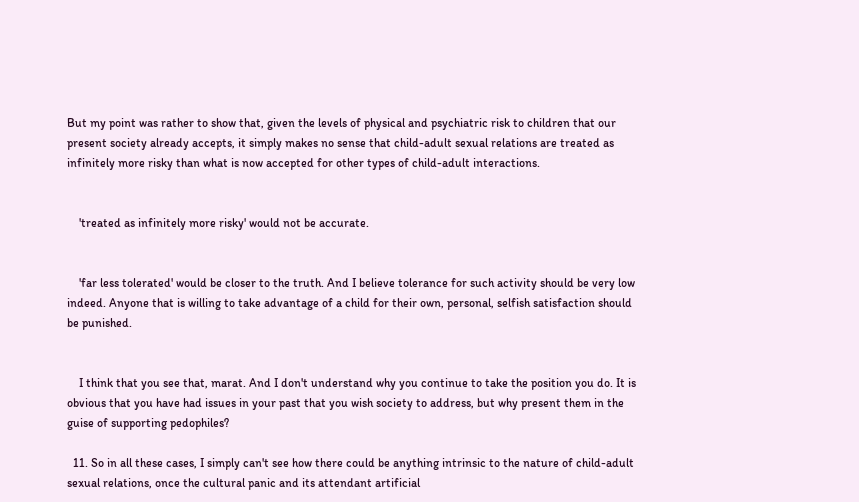But my point was rather to show that, given the levels of physical and psychiatric risk to children that our present society already accepts, it simply makes no sense that child-adult sexual relations are treated as infinitely more risky than what is now accepted for other types of child-adult interactions.


    'treated as infinitely more risky' would not be accurate.


    'far less tolerated' would be closer to the truth. And I believe tolerance for such activity should be very low indeed. Anyone that is willing to take advantage of a child for their own, personal, selfish satisfaction should be punished.


    I think that you see that, marat. And I don't understand why you continue to take the position you do. It is obvious that you have had issues in your past that you wish society to address, but why present them in the guise of supporting pedophiles?

  11. So in all these cases, I simply can't see how there could be anything intrinsic to the nature of child-adult sexual relations, once the cultural panic and its attendant artificial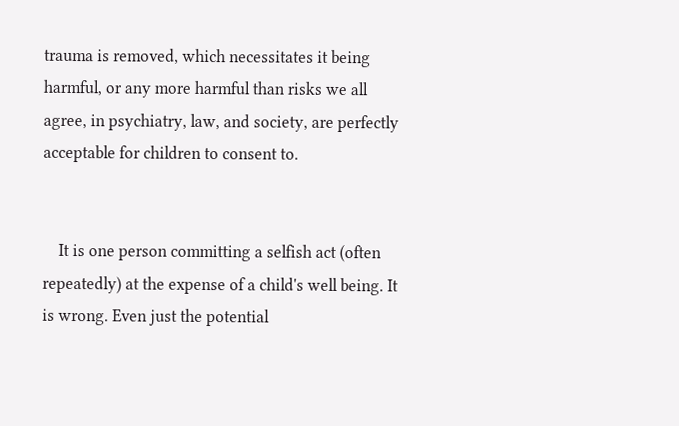trauma is removed, which necessitates it being harmful, or any more harmful than risks we all agree, in psychiatry, law, and society, are perfectly acceptable for children to consent to.


    It is one person committing a selfish act (often repeatedly) at the expense of a child's well being. It is wrong. Even just the potential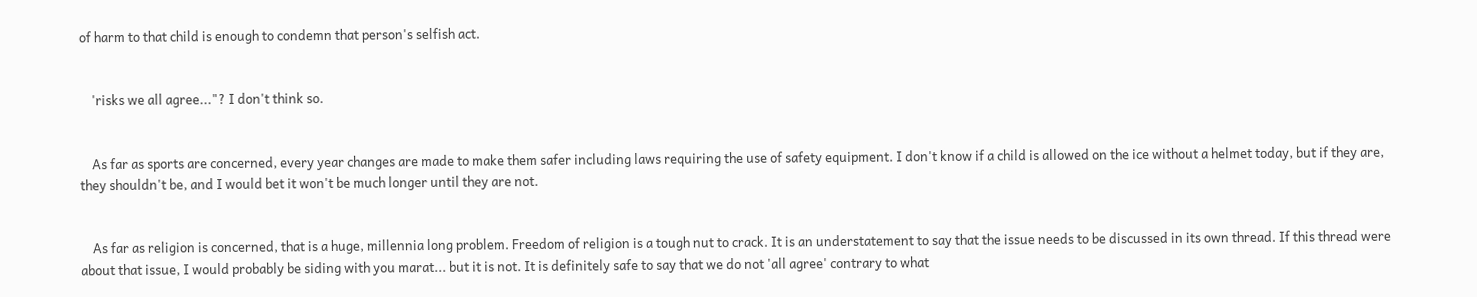of harm to that child is enough to condemn that person's selfish act.


    'risks we all agree..."? I don't think so.


    As far as sports are concerned, every year changes are made to make them safer including laws requiring the use of safety equipment. I don't know if a child is allowed on the ice without a helmet today, but if they are, they shouldn't be, and I would bet it won't be much longer until they are not.


    As far as religion is concerned, that is a huge, millennia long problem. Freedom of religion is a tough nut to crack. It is an understatement to say that the issue needs to be discussed in its own thread. If this thread were about that issue, I would probably be siding with you marat... but it is not. It is definitely safe to say that we do not 'all agree' contrary to what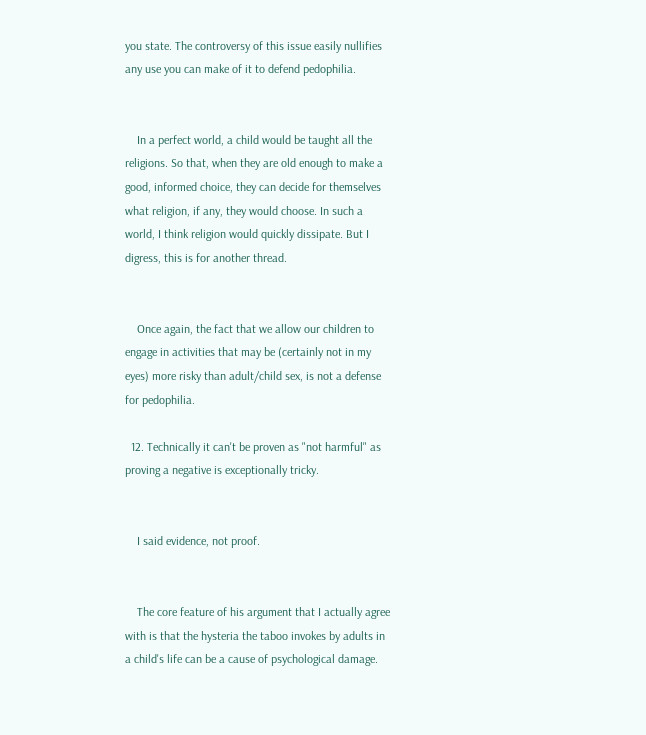you state. The controversy of this issue easily nullifies any use you can make of it to defend pedophilia.


    In a perfect world, a child would be taught all the religions. So that, when they are old enough to make a good, informed choice, they can decide for themselves what religion, if any, they would choose. In such a world, I think religion would quickly dissipate. But I digress, this is for another thread.


    Once again, the fact that we allow our children to engage in activities that may be (certainly not in my eyes) more risky than adult/child sex, is not a defense for pedophilia.

  12. Technically it can't be proven as "not harmful" as proving a negative is exceptionally tricky.


    I said evidence, not proof.


    The core feature of his argument that I actually agree with is that the hysteria the taboo invokes by adults in a child's life can be a cause of psychological damage.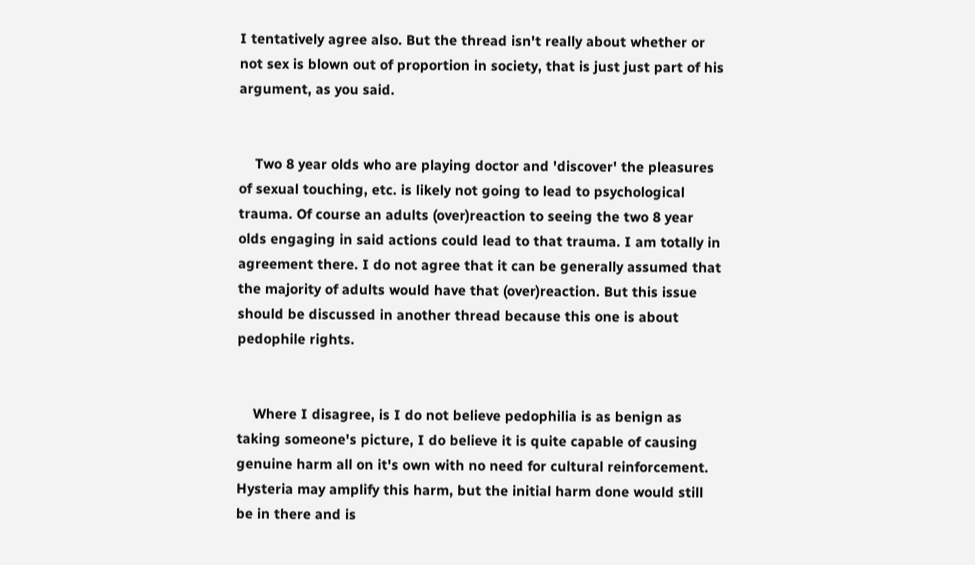I tentatively agree also. But the thread isn't really about whether or not sex is blown out of proportion in society, that is just just part of his argument, as you said.


    Two 8 year olds who are playing doctor and 'discover' the pleasures of sexual touching, etc. is likely not going to lead to psychological trauma. Of course an adults (over)reaction to seeing the two 8 year olds engaging in said actions could lead to that trauma. I am totally in agreement there. I do not agree that it can be generally assumed that the majority of adults would have that (over)reaction. But this issue should be discussed in another thread because this one is about pedophile rights.


    Where I disagree, is I do not believe pedophilia is as benign as taking someone's picture, I do believe it is quite capable of causing genuine harm all on it's own with no need for cultural reinforcement. Hysteria may amplify this harm, but the initial harm done would still be in there and is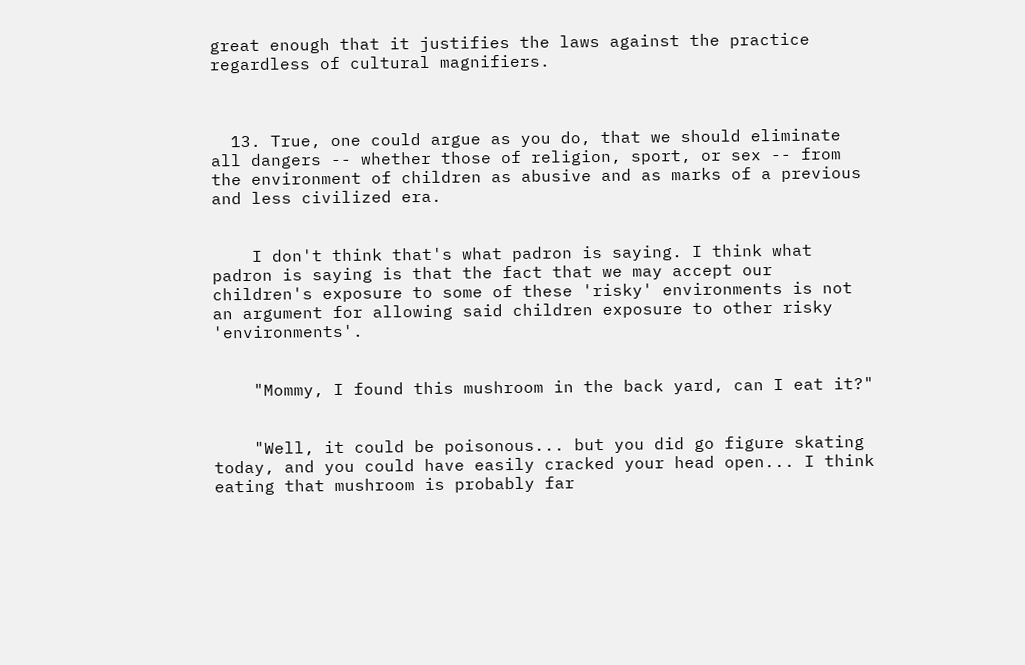great enough that it justifies the laws against the practice regardless of cultural magnifiers.



  13. True, one could argue as you do, that we should eliminate all dangers -- whether those of religion, sport, or sex -- from the environment of children as abusive and as marks of a previous and less civilized era.


    I don't think that's what padron is saying. I think what padron is saying is that the fact that we may accept our children's exposure to some of these 'risky' environments is not an argument for allowing said children exposure to other risky 'environments'.


    "Mommy, I found this mushroom in the back yard, can I eat it?"


    "Well, it could be poisonous... but you did go figure skating today, and you could have easily cracked your head open... I think eating that mushroom is probably far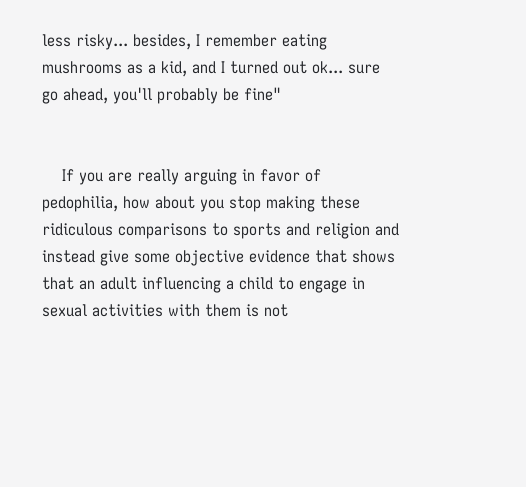less risky... besides, I remember eating mushrooms as a kid, and I turned out ok... sure go ahead, you'll probably be fine"


    If you are really arguing in favor of pedophilia, how about you stop making these ridiculous comparisons to sports and religion and instead give some objective evidence that shows that an adult influencing a child to engage in sexual activities with them is not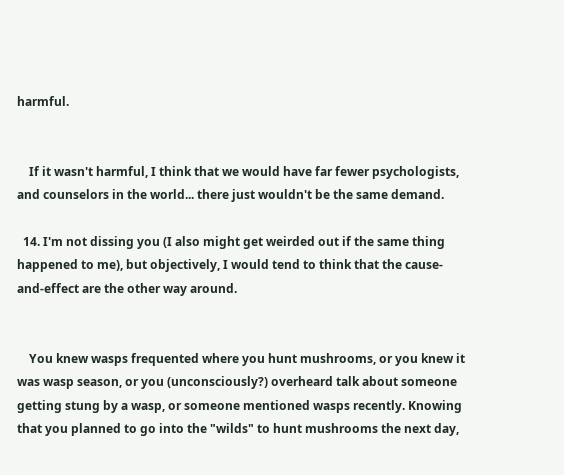harmful.


    If it wasn't harmful, I think that we would have far fewer psychologists, and counselors in the world... there just wouldn't be the same demand.

  14. I'm not dissing you (I also might get weirded out if the same thing happened to me), but objectively, I would tend to think that the cause-and-effect are the other way around.


    You knew wasps frequented where you hunt mushrooms, or you knew it was wasp season, or you (unconsciously?) overheard talk about someone getting stung by a wasp, or someone mentioned wasps recently. Knowing that you planned to go into the "wilds" to hunt mushrooms the next day,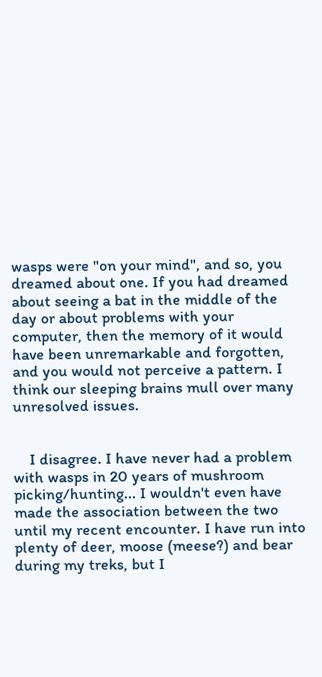wasps were "on your mind", and so, you dreamed about one. If you had dreamed about seeing a bat in the middle of the day or about problems with your computer, then the memory of it would have been unremarkable and forgotten, and you would not perceive a pattern. I think our sleeping brains mull over many unresolved issues.


    I disagree. I have never had a problem with wasps in 20 years of mushroom picking/hunting... I wouldn't even have made the association between the two until my recent encounter. I have run into plenty of deer, moose (meese?) and bear during my treks, but I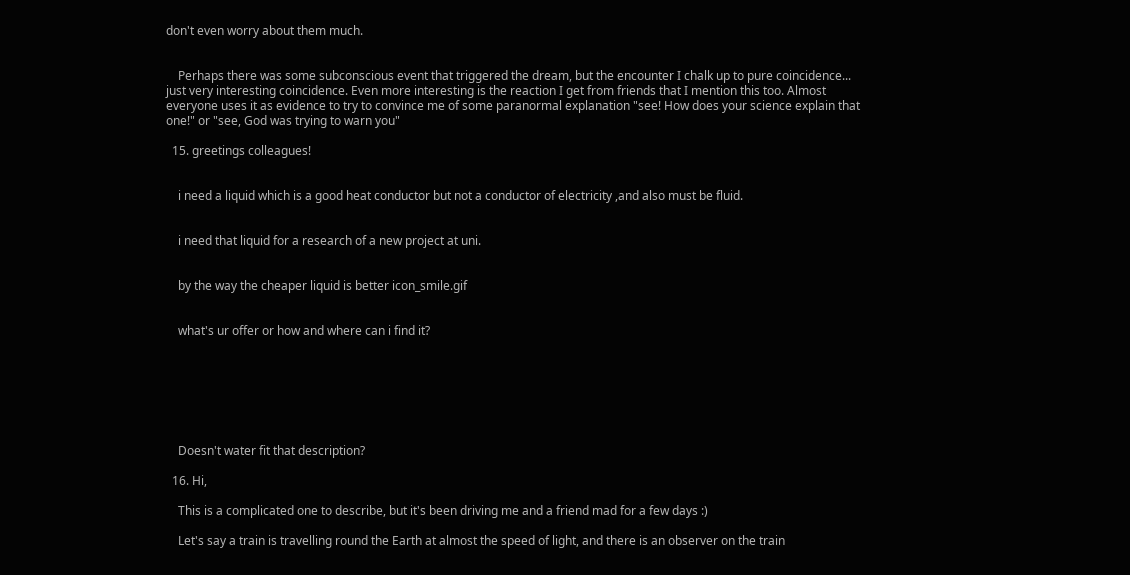don't even worry about them much.


    Perhaps there was some subconscious event that triggered the dream, but the encounter I chalk up to pure coincidence... just very interesting coincidence. Even more interesting is the reaction I get from friends that I mention this too. Almost everyone uses it as evidence to try to convince me of some paranormal explanation "see! How does your science explain that one!" or "see, God was trying to warn you"

  15. greetings colleagues!


    i need a liquid which is a good heat conductor but not a conductor of electricity ,and also must be fluid.


    i need that liquid for a research of a new project at uni.


    by the way the cheaper liquid is better icon_smile.gif


    what's ur offer or how and where can i find it?







    Doesn't water fit that description?

  16. Hi,

    This is a complicated one to describe, but it's been driving me and a friend mad for a few days :)

    Let's say a train is travelling round the Earth at almost the speed of light, and there is an observer on the train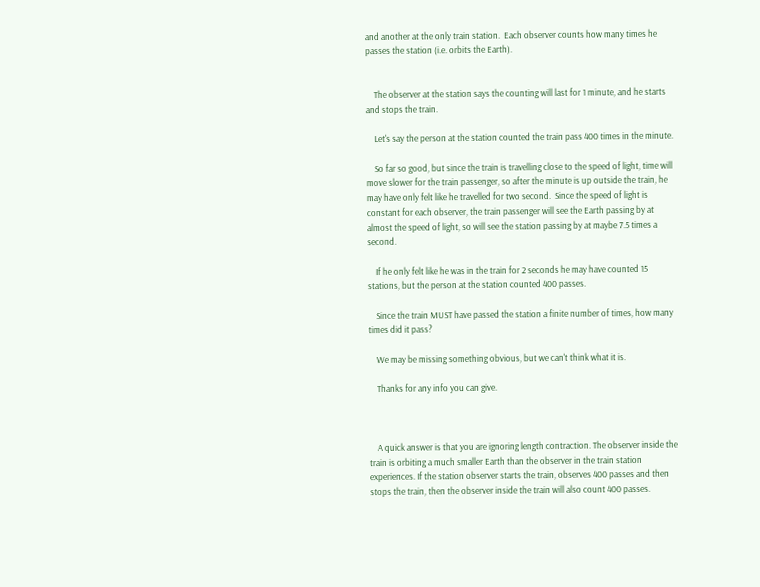and another at the only train station.  Each observer counts how many times he passes the station (i.e. orbits the Earth).


    The observer at the station says the counting will last for 1 minute, and he starts and stops the train.

    Let's say the person at the station counted the train pass 400 times in the minute.

    So far so good, but since the train is travelling close to the speed of light, time will move slower for the train passenger, so after the minute is up outside the train, he may have only felt like he travelled for two second.  Since the speed of light is constant for each observer, the train passenger will see the Earth passing by at almost the speed of light, so will see the station passing by at maybe 7.5 times a second.

    If he only felt like he was in the train for 2 seconds he may have counted 15 stations, but the person at the station counted 400 passes.

    Since the train MUST have passed the station a finite number of times, how many times did it pass?

    We may be missing something obvious, but we can't think what it is.

    Thanks for any info you can give.



    A quick answer is that you are ignoring length contraction. The observer inside the train is orbiting a much smaller Earth than the observer in the train station experiences. If the station observer starts the train, observes 400 passes and then stops the train, then the observer inside the train will also count 400 passes.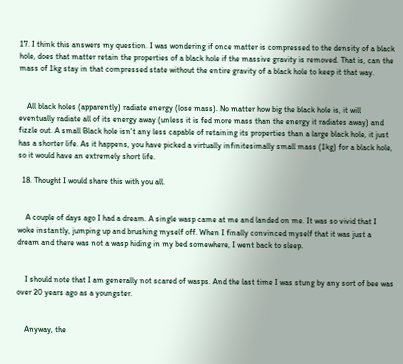17. I think this answers my question. I was wondering if once matter is compressed to the density of a black hole, does that matter retain the properties of a black hole if the massive gravity is removed. That is, can the mass of 1kg stay in that compressed state without the entire gravity of a black hole to keep it that way.


    All black holes (apparently) radiate energy (lose mass). No matter how big the black hole is, it will eventually radiate all of its energy away (unless it is fed more mass than the energy it radiates away) and fizzle out. A small Black hole isn't any less capable of retaining its properties than a large black hole, it just has a shorter life. As it happens, you have picked a virtually infinitesimally small mass (1kg) for a black hole, so it would have an extremely short life.

  18. Thought I would share this with you all.


    A couple of days ago I had a dream. A single wasp came at me and landed on me. It was so vivid that I woke instantly, jumping up and brushing myself off. When I finally convinced myself that it was just a dream and there was not a wasp hiding in my bed somewhere, I went back to sleep.


    I should note that I am generally not scared of wasps. And the last time I was stung by any sort of bee was over 20 years ago as a youngster.


    Anyway, the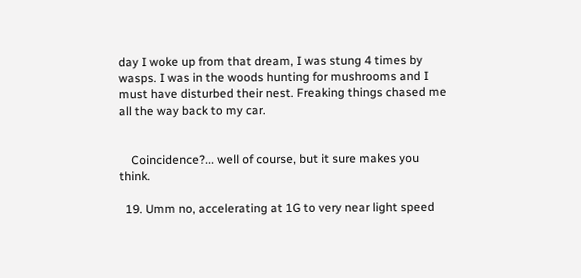day I woke up from that dream, I was stung 4 times by wasps. I was in the woods hunting for mushrooms and I must have disturbed their nest. Freaking things chased me all the way back to my car.


    Coincidence?... well of course, but it sure makes you think.

  19. Umm no, accelerating at 1G to very near light speed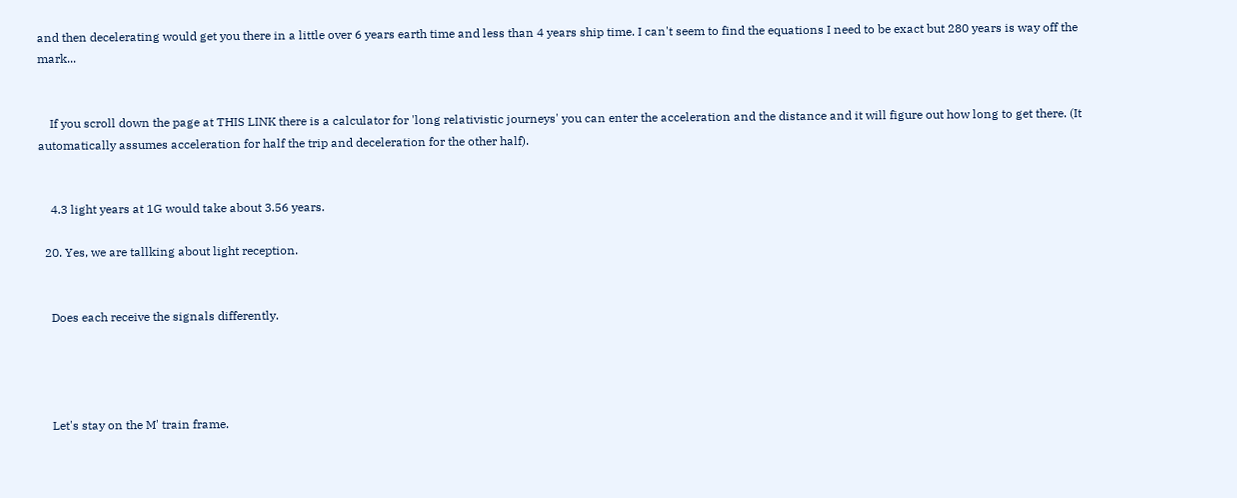and then decelerating would get you there in a little over 6 years earth time and less than 4 years ship time. I can't seem to find the equations I need to be exact but 280 years is way off the mark...


    If you scroll down the page at THIS LINK there is a calculator for 'long relativistic journeys' you can enter the acceleration and the distance and it will figure out how long to get there. (It automatically assumes acceleration for half the trip and deceleration for the other half).


    4.3 light years at 1G would take about 3.56 years.

  20. Yes, we are tallking about light reception.


    Does each receive the signals differently.




    Let's stay on the M' train frame.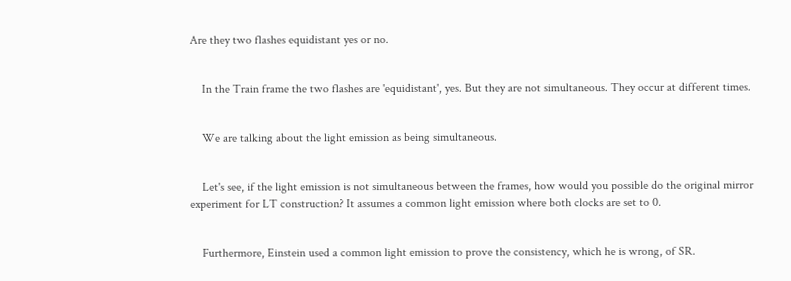Are they two flashes equidistant yes or no.


    In the Train frame the two flashes are 'equidistant', yes. But they are not simultaneous. They occur at different times.


    We are talking about the light emission as being simultaneous.


    Let's see, if the light emission is not simultaneous between the frames, how would you possible do the original mirror experiment for LT construction? It assumes a common light emission where both clocks are set to 0.


    Furthermore, Einstein used a common light emission to prove the consistency, which he is wrong, of SR.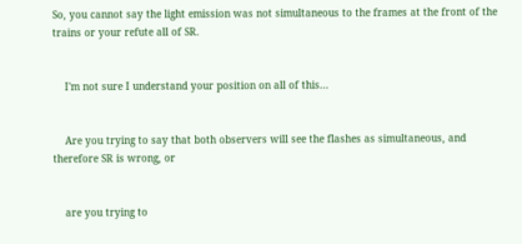So, you cannot say the light emission was not simultaneous to the frames at the front of the trains or your refute all of SR.


    I'm not sure I understand your position on all of this...


    Are you trying to say that both observers will see the flashes as simultaneous, and therefore SR is wrong, or


    are you trying to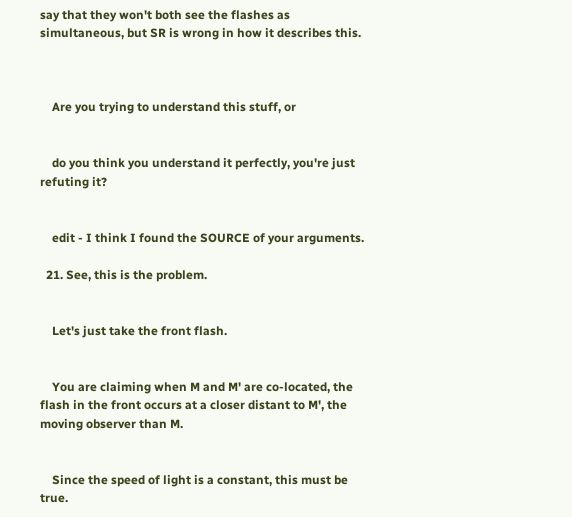say that they won't both see the flashes as simultaneous, but SR is wrong in how it describes this.



    Are you trying to understand this stuff, or


    do you think you understand it perfectly, you're just refuting it?


    edit - I think I found the SOURCE of your arguments.

  21. See, this is the problem.


    Let's just take the front flash.


    You are claiming when M and M' are co-located, the flash in the front occurs at a closer distant to M', the moving observer than M.


    Since the speed of light is a constant, this must be true.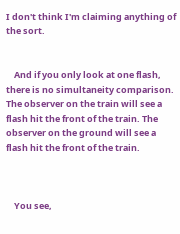I don't think I'm claiming anything of the sort.


    And if you only look at one flash, there is no simultaneity comparison. The observer on the train will see a flash hit the front of the train. The observer on the ground will see a flash hit the front of the train.



    You see,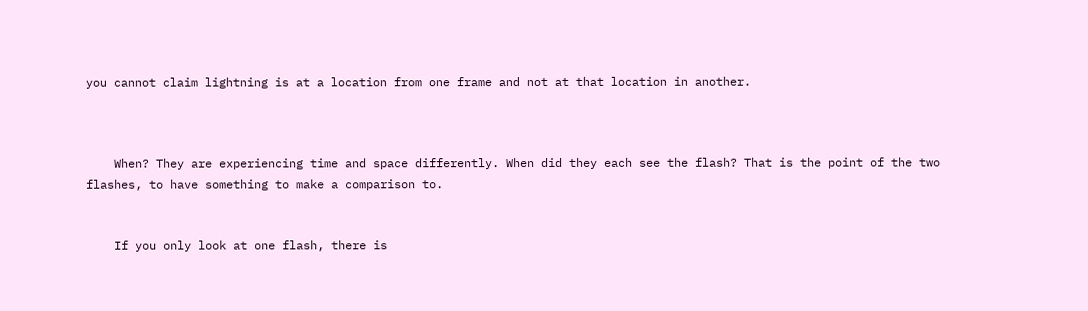you cannot claim lightning is at a location from one frame and not at that location in another.



    When? They are experiencing time and space differently. When did they each see the flash? That is the point of the two flashes, to have something to make a comparison to.


    If you only look at one flash, there is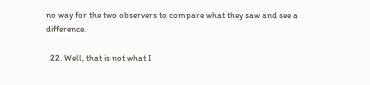no way for the two observers to compare what they saw and see a difference.

  22. Well, that is not what I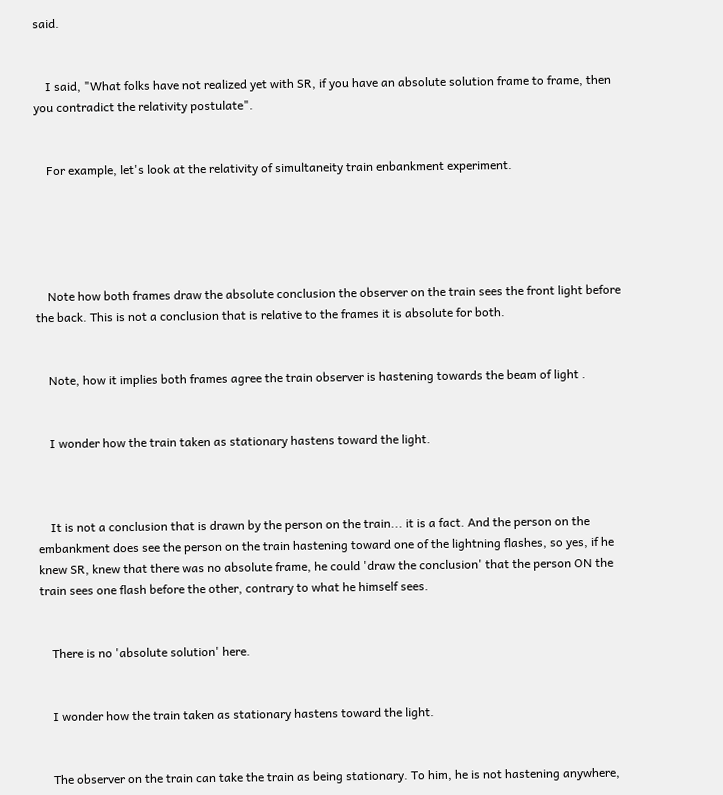said.


    I said, "What folks have not realized yet with SR, if you have an absolute solution frame to frame, then you contradict the relativity postulate".


    For example, let's look at the relativity of simultaneity train enbankment experiment.





    Note how both frames draw the absolute conclusion the observer on the train sees the front light before the back. This is not a conclusion that is relative to the frames it is absolute for both.


    Note, how it implies both frames agree the train observer is hastening towards the beam of light .


    I wonder how the train taken as stationary hastens toward the light.



    It is not a conclusion that is drawn by the person on the train... it is a fact. And the person on the embankment does see the person on the train hastening toward one of the lightning flashes, so yes, if he knew SR, knew that there was no absolute frame, he could 'draw the conclusion' that the person ON the train sees one flash before the other, contrary to what he himself sees.


    There is no 'absolute solution' here.


    I wonder how the train taken as stationary hastens toward the light.


    The observer on the train can take the train as being stationary. To him, he is not hastening anywhere,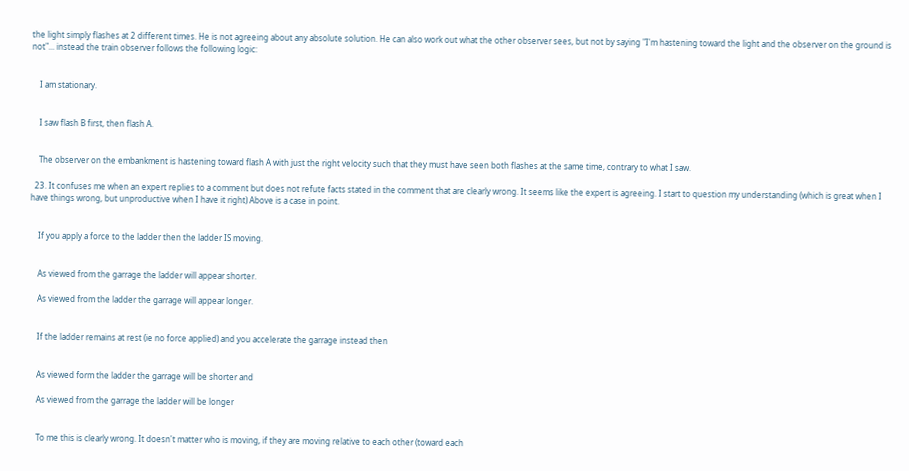the light simply flashes at 2 different times. He is not agreeing about any absolute solution. He can also work out what the other observer sees, but not by saying "I'm hastening toward the light and the observer on the ground is not"... instead the train observer follows the following logic:


    I am stationary.


    I saw flash B first, then flash A.


    The observer on the embankment is hastening toward flash A with just the right velocity such that they must have seen both flashes at the same time, contrary to what I saw.

  23. It confuses me when an expert replies to a comment but does not refute facts stated in the comment that are clearly wrong. It seems like the expert is agreeing. I start to question my understanding (which is great when I have things wrong, but unproductive when I have it right) Above is a case in point.


    If you apply a force to the ladder then the ladder IS moving.


    As viewed from the garrage the ladder will appear shorter.

    As viewed from the ladder the garrage will appear longer.


    If the ladder remains at rest (ie no force applied) and you accelerate the garrage instead then


    As viewed form the ladder the garrage will be shorter and

    As viewed from the garrage the ladder will be longer


    To me this is clearly wrong. It doesn't matter who is moving, if they are moving relative to each other (toward each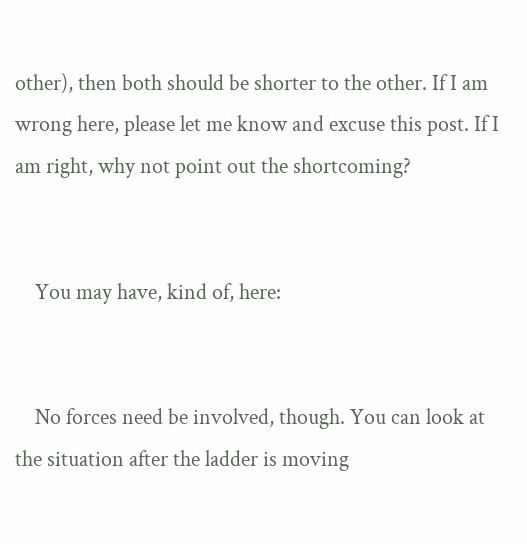other), then both should be shorter to the other. If I am wrong here, please let me know and excuse this post. If I am right, why not point out the shortcoming?


    You may have, kind of, here:


    No forces need be involved, though. You can look at the situation after the ladder is moving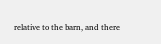relative to the barn, and there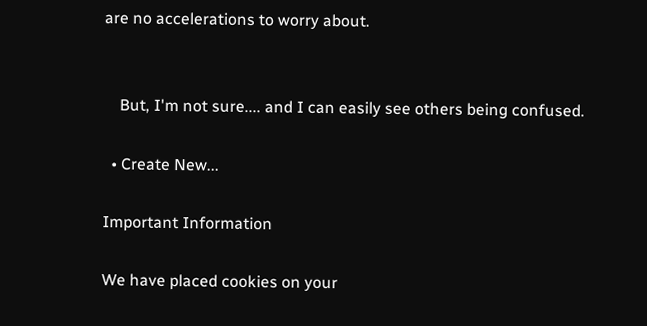are no accelerations to worry about.


    But, I'm not sure.... and I can easily see others being confused.

  • Create New...

Important Information

We have placed cookies on your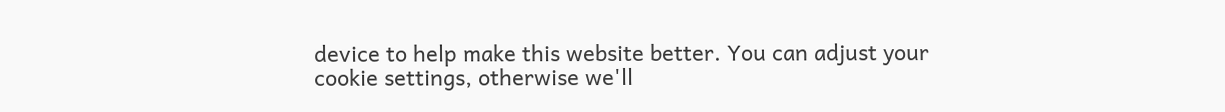device to help make this website better. You can adjust your cookie settings, otherwise we'll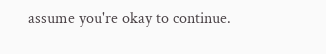assume you're okay to continue.